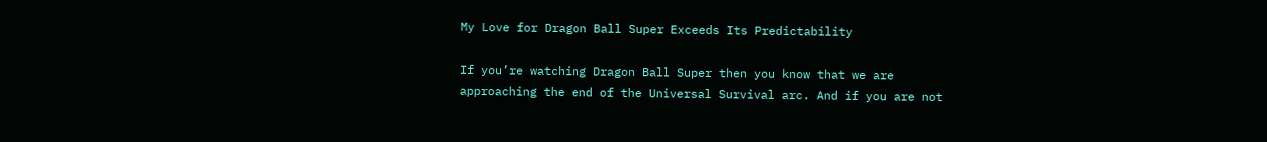My Love for Dragon Ball Super Exceeds Its Predictability

If you’re watching Dragon Ball Super then you know that we are approaching the end of the Universal Survival arc. And if you are not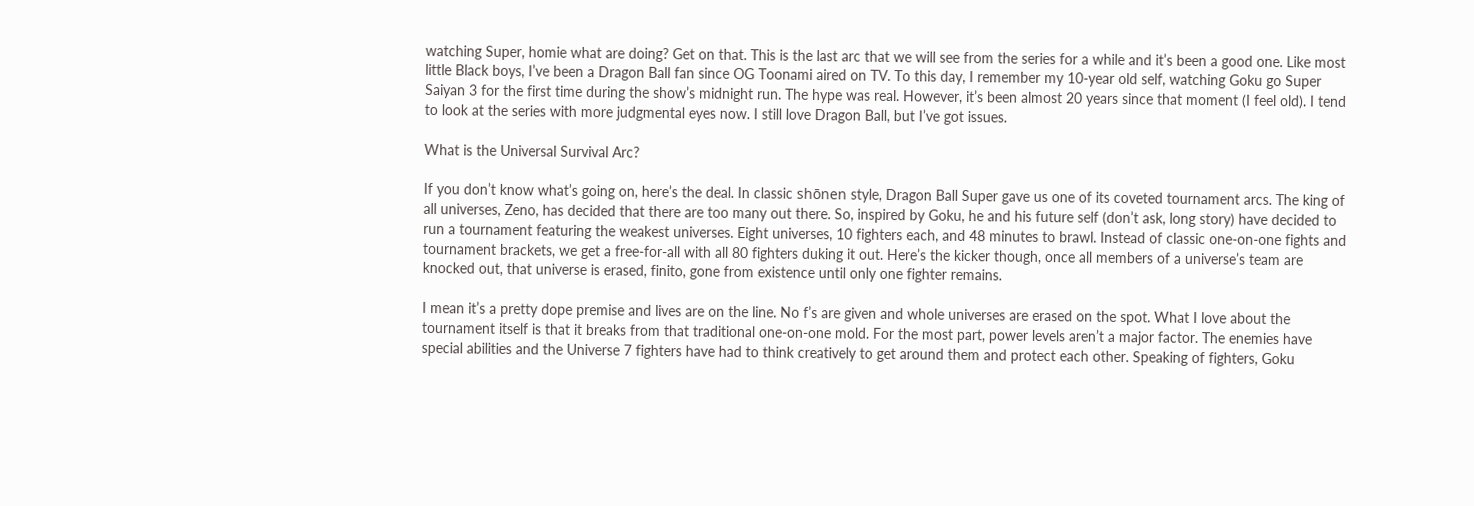watching Super, homie what are doing? Get on that. This is the last arc that we will see from the series for a while and it’s been a good one. Like most little Black boys, I’ve been a Dragon Ball fan since OG Toonami aired on TV. To this day, I remember my 10-year old self, watching Goku go Super Saiyan 3 for the first time during the show’s midnight run. The hype was real. However, it’s been almost 20 years since that moment (I feel old). I tend to look at the series with more judgmental eyes now. I still love Dragon Ball, but I’ve got issues.

What is the Universal Survival Arc?

If you don’t know what’s going on, here’s the deal. In classic shōnen style, Dragon Ball Super gave us one of its coveted tournament arcs. The king of all universes, Zeno, has decided that there are too many out there. So, inspired by Goku, he and his future self (don’t ask, long story) have decided to run a tournament featuring the weakest universes. Eight universes, 10 fighters each, and 48 minutes to brawl. Instead of classic one-on-one fights and tournament brackets, we get a free-for-all with all 80 fighters duking it out. Here’s the kicker though, once all members of a universe’s team are knocked out, that universe is erased, finito, gone from existence until only one fighter remains.

I mean it’s a pretty dope premise and lives are on the line. No f’s are given and whole universes are erased on the spot. What I love about the tournament itself is that it breaks from that traditional one-on-one mold. For the most part, power levels aren’t a major factor. The enemies have special abilities and the Universe 7 fighters have had to think creatively to get around them and protect each other. Speaking of fighters, Goku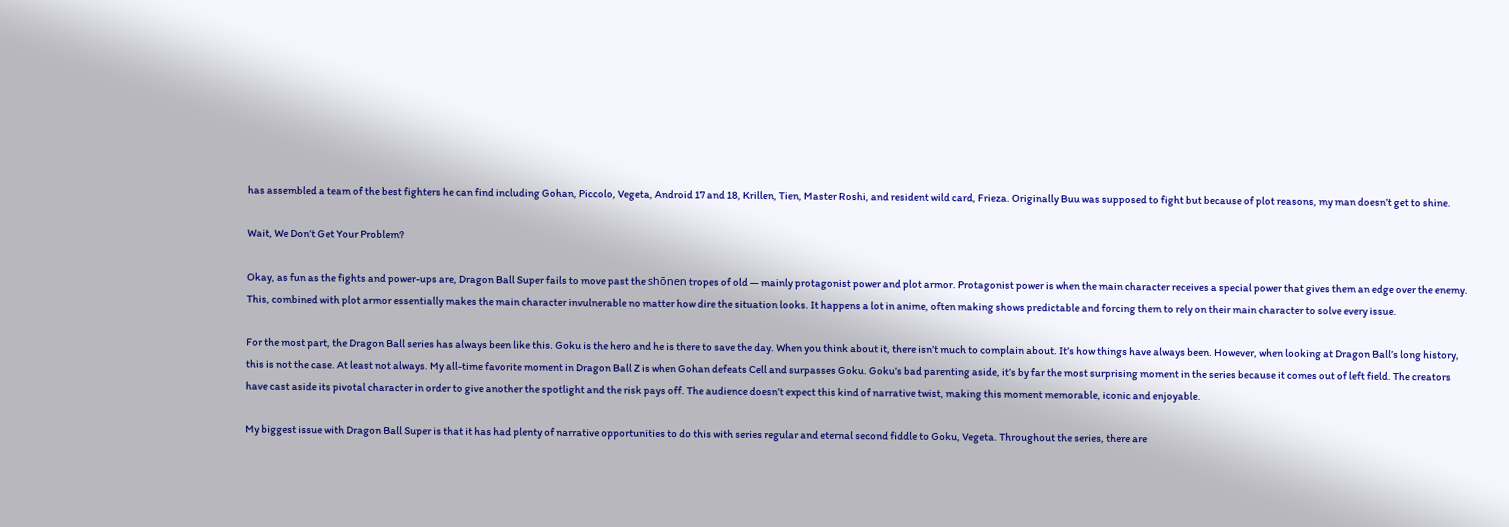has assembled a team of the best fighters he can find including Gohan, Piccolo, Vegeta, Android 17 and 18, Krillen, Tien, Master Roshi, and resident wild card, Frieza. Originally Buu was supposed to fight but because of plot reasons, my man doesn’t get to shine.

Wait, We Don’t Get Your Problem?

Okay, as fun as the fights and power-ups are, Dragon Ball Super fails to move past the shōnen tropes of old — mainly protagonist power and plot armor. Protagonist power is when the main character receives a special power that gives them an edge over the enemy. This, combined with plot armor essentially makes the main character invulnerable no matter how dire the situation looks. It happens a lot in anime, often making shows predictable and forcing them to rely on their main character to solve every issue.

For the most part, the Dragon Ball series has always been like this. Goku is the hero and he is there to save the day. When you think about it, there isn’t much to complain about. It’s how things have always been. However, when looking at Dragon Ball’s long history, this is not the case. At least not always. My all-time favorite moment in Dragon Ball Z is when Gohan defeats Cell and surpasses Goku. Goku’s bad parenting aside, it’s by far the most surprising moment in the series because it comes out of left field. The creators have cast aside its pivotal character in order to give another the spotlight and the risk pays off. The audience doesn’t expect this kind of narrative twist, making this moment memorable, iconic and enjoyable.

My biggest issue with Dragon Ball Super is that it has had plenty of narrative opportunities to do this with series regular and eternal second fiddle to Goku, Vegeta. Throughout the series, there are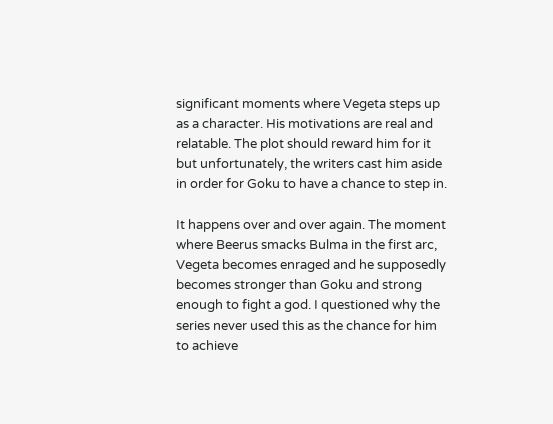significant moments where Vegeta steps up as a character. His motivations are real and relatable. The plot should reward him for it but unfortunately, the writers cast him aside in order for Goku to have a chance to step in.

It happens over and over again. The moment where Beerus smacks Bulma in the first arc, Vegeta becomes enraged and he supposedly becomes stronger than Goku and strong enough to fight a god. I questioned why the series never used this as the chance for him to achieve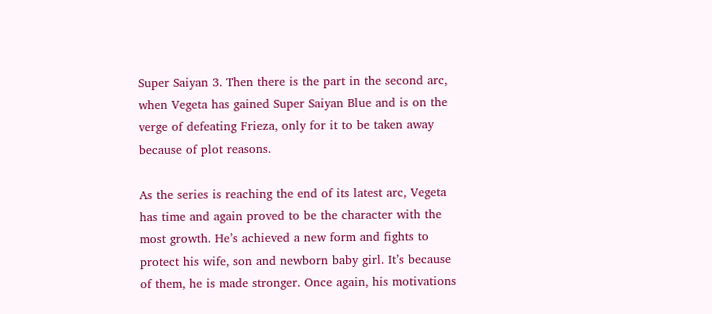Super Saiyan 3. Then there is the part in the second arc, when Vegeta has gained Super Saiyan Blue and is on the verge of defeating Frieza, only for it to be taken away because of plot reasons.

As the series is reaching the end of its latest arc, Vegeta has time and again proved to be the character with the most growth. He’s achieved a new form and fights to protect his wife, son and newborn baby girl. It’s because of them, he is made stronger. Once again, his motivations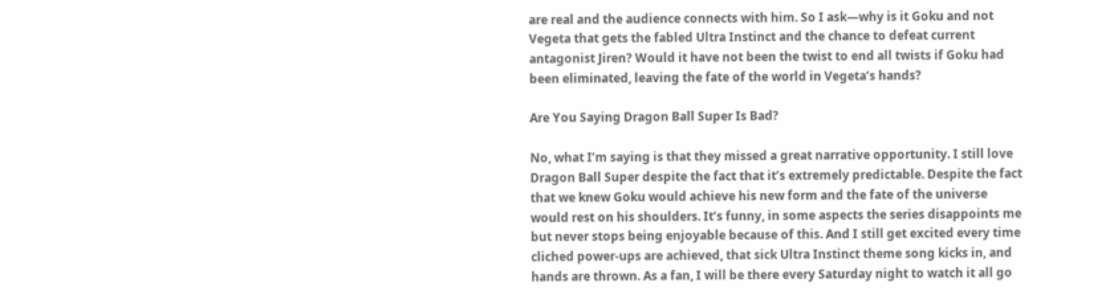are real and the audience connects with him. So I ask—why is it Goku and not Vegeta that gets the fabled Ultra Instinct and the chance to defeat current antagonist Jiren? Would it have not been the twist to end all twists if Goku had been eliminated, leaving the fate of the world in Vegeta’s hands?

Are You Saying Dragon Ball Super Is Bad?

No, what I’m saying is that they missed a great narrative opportunity. I still love Dragon Ball Super despite the fact that it’s extremely predictable. Despite the fact that we knew Goku would achieve his new form and the fate of the universe would rest on his shoulders. It’s funny, in some aspects the series disappoints me but never stops being enjoyable because of this. And I still get excited every time cliched power-ups are achieved, that sick Ultra Instinct theme song kicks in, and hands are thrown. As a fan, I will be there every Saturday night to watch it all go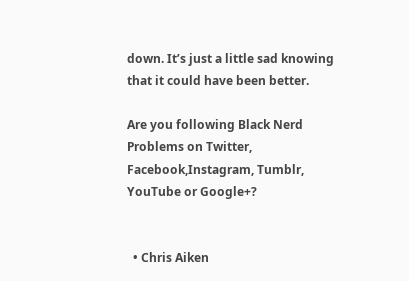down. It’s just a little sad knowing that it could have been better.

Are you following Black Nerd Problems on Twitter, Facebook,Instagram, Tumblr, YouTube or Google+?


  • Chris Aiken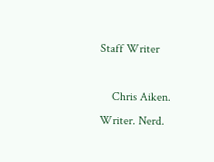Staff Writer

    Chris Aiken. Writer. Nerd.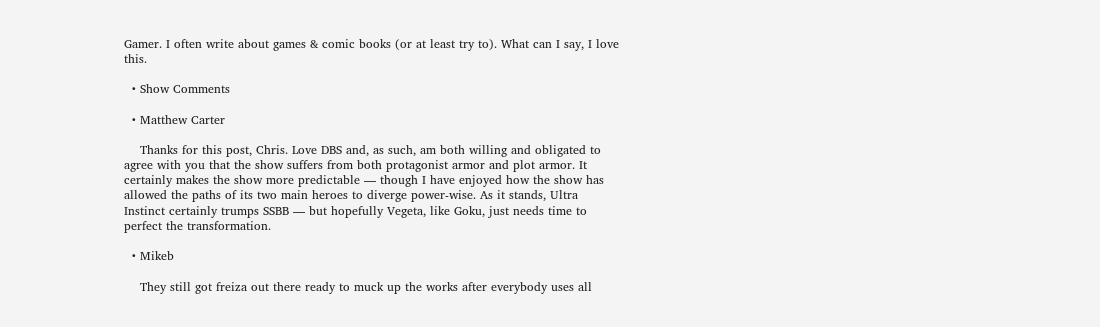Gamer. I often write about games & comic books (or at least try to). What can I say, I love this.

  • Show Comments

  • Matthew Carter

    Thanks for this post, Chris. Love DBS and, as such, am both willing and obligated to agree with you that the show suffers from both protagonist armor and plot armor. It certainly makes the show more predictable — though I have enjoyed how the show has allowed the paths of its two main heroes to diverge power-wise. As it stands, Ultra Instinct certainly trumps SSBB — but hopefully Vegeta, like Goku, just needs time to perfect the transformation.

  • Mikeb

    They still got freiza out there ready to muck up the works after everybody uses all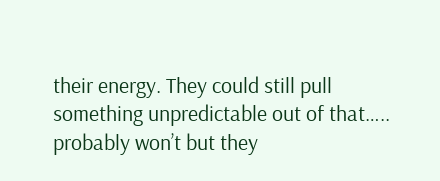their energy. They could still pull something unpredictable out of that….. probably won’t but they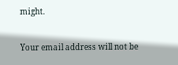might.

Your email address will not be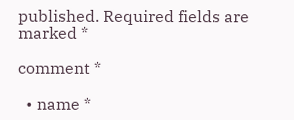published. Required fields are marked *

comment *

  • name *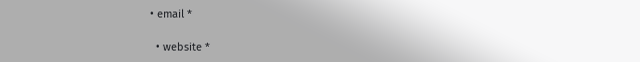• email *

  • website *